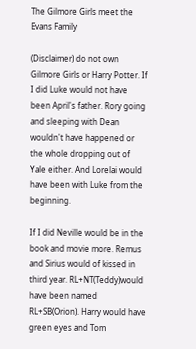The Gilmore Girls meet the Evans Family

(Disclaimer) do not own Gilmore Girls or Harry Potter. If I did Luke would not have been April's father. Rory going and sleeping with Dean wouldn't have happened or the whole dropping out of Yale either. And Lorelai would have been with Luke from the beginning.

If I did Neville would be in the book and movie more. Remus and Sirius would of kissed in third year. RL+NT(Teddy)would have been named RL+SB(Orion). Harry would have green eyes and Tom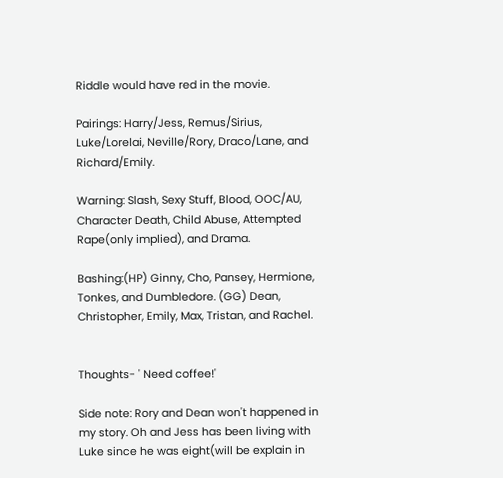Riddle would have red in the movie.

Pairings: Harry/Jess, Remus/Sirius, Luke/Lorelai, Neville/Rory, Draco/Lane, and Richard/Emily.

Warning: Slash, Sexy Stuff, Blood, OOC/AU, Character Death, Child Abuse, Attempted Rape(only implied), and Drama.

Bashing:(HP) Ginny, Cho, Pansey, Hermione, Tonkes, and Dumbledore. (GG) Dean, Christopher, Emily, Max, Tristan, and Rachel.


Thoughts- ' Need coffee!'

Side note: Rory and Dean won't happened in my story. Oh and Jess has been living with Luke since he was eight(will be explain in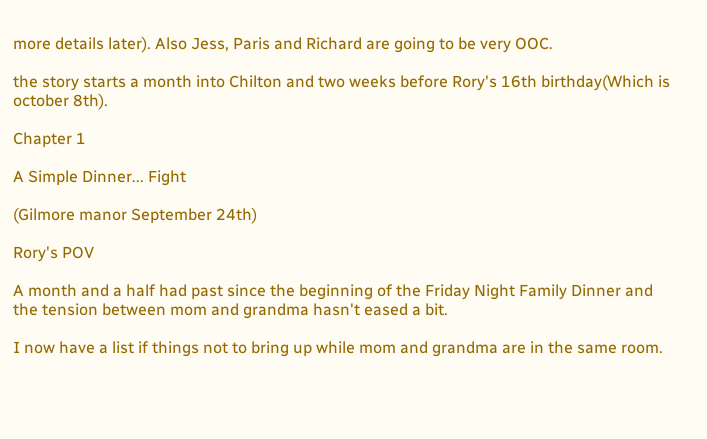more details later). Also Jess, Paris and Richard are going to be very OOC.

the story starts a month into Chilton and two weeks before Rory's 16th birthday(Which is october 8th).

Chapter 1

A Simple Dinner... Fight

(Gilmore manor September 24th)

Rory's POV

A month and a half had past since the beginning of the Friday Night Family Dinner and the tension between mom and grandma hasn't eased a bit.

I now have a list if things not to bring up while mom and grandma are in the same room.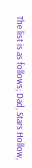The list is as follows; Dad, Stars Hollow,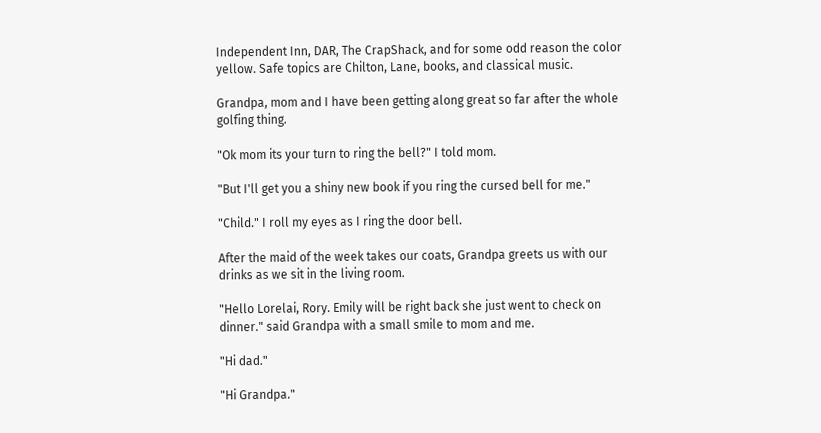Independent Inn, DAR, The CrapShack, and for some odd reason the color yellow. Safe topics are Chilton, Lane, books, and classical music.

Grandpa, mom and I have been getting along great so far after the whole golfing thing.

"Ok mom its your turn to ring the bell?" I told mom.

"But I'll get you a shiny new book if you ring the cursed bell for me."

"Child." I roll my eyes as I ring the door bell.

After the maid of the week takes our coats, Grandpa greets us with our drinks as we sit in the living room.

"Hello Lorelai, Rory. Emily will be right back she just went to check on dinner." said Grandpa with a small smile to mom and me.

"Hi dad."

"Hi Grandpa."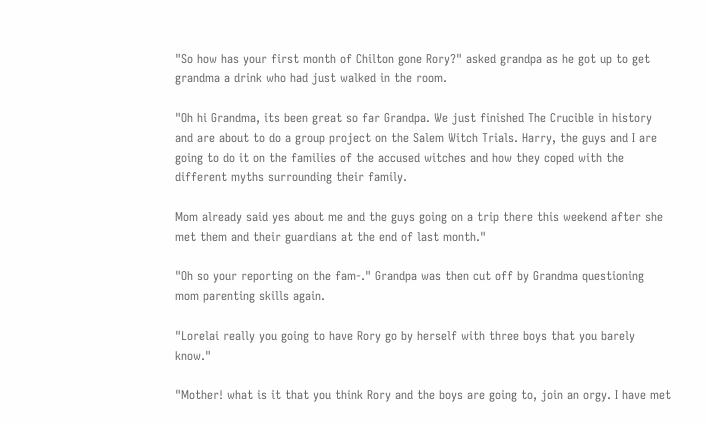"So how has your first month of Chilton gone Rory?" asked grandpa as he got up to get grandma a drink who had just walked in the room.

"Oh hi Grandma, its been great so far Grandpa. We just finished The Crucible in history and are about to do a group project on the Salem Witch Trials. Harry, the guys and I are going to do it on the families of the accused witches and how they coped with the different myths surrounding their family.

Mom already said yes about me and the guys going on a trip there this weekend after she met them and their guardians at the end of last month."

"Oh so your reporting on the fam-." Grandpa was then cut off by Grandma questioning mom parenting skills again.

"Lorelai really you going to have Rory go by herself with three boys that you barely know."

"Mother! what is it that you think Rory and the boys are going to, join an orgy. I have met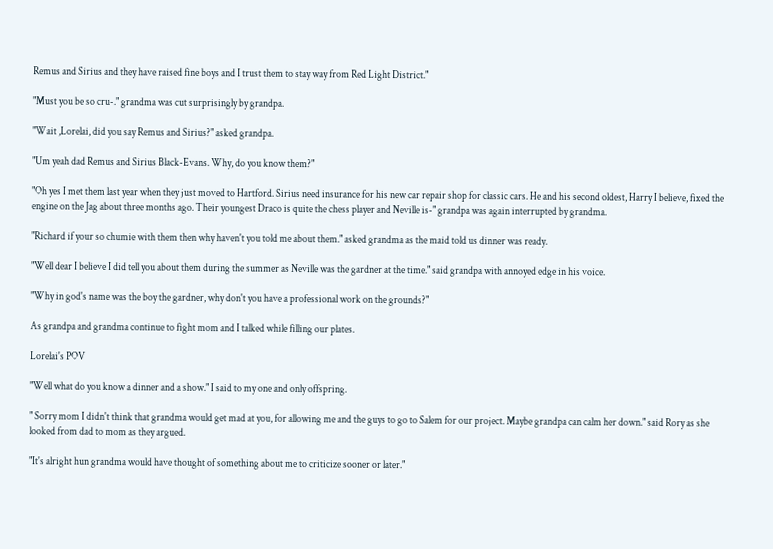Remus and Sirius and they have raised fine boys and I trust them to stay way from Red Light District."

"Must you be so cru-." grandma was cut surprisingly by grandpa.

"Wait ,Lorelai, did you say Remus and Sirius?" asked grandpa.

"Um yeah dad Remus and Sirius Black-Evans. Why, do you know them?"

"Oh yes I met them last year when they just moved to Hartford. Sirius need insurance for his new car repair shop for classic cars. He and his second oldest, Harry I believe, fixed the engine on the Jag about three months ago. Their youngest Draco is quite the chess player and Neville is-" grandpa was again interrupted by grandma.

"Richard if your so chumie with them then why haven't you told me about them." asked grandma as the maid told us dinner was ready.

"Well dear I believe I did tell you about them during the summer as Neville was the gardner at the time." said grandpa with annoyed edge in his voice.

"Why in god's name was the boy the gardner, why don't you have a professional work on the grounds?"

As grandpa and grandma continue to fight mom and I talked while filling our plates.

Lorelai's POV

"Well what do you know a dinner and a show." I said to my one and only offspring.

" Sorry mom I didn't think that grandma would get mad at you, for allowing me and the guys to go to Salem for our project. Maybe grandpa can calm her down." said Rory as she looked from dad to mom as they argued.

"It's alright hun grandma would have thought of something about me to criticize sooner or later."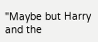"Maybe but Harry and the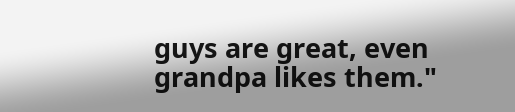guys are great, even grandpa likes them."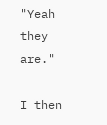"Yeah they are."

I then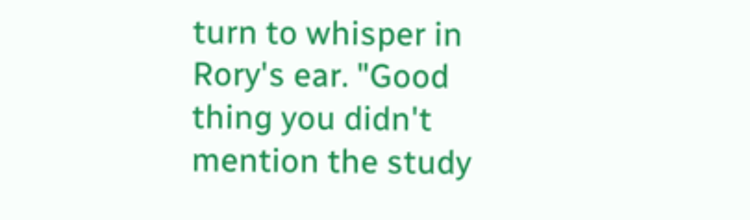turn to whisper in Rory's ear. "Good thing you didn't mention the study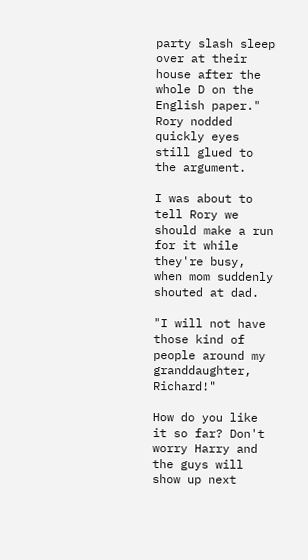party slash sleep over at their house after the whole D on the English paper." Rory nodded quickly eyes still glued to the argument.

I was about to tell Rory we should make a run for it while they're busy, when mom suddenly shouted at dad.

"I will not have those kind of people around my granddaughter, Richard!"

How do you like it so far? Don't worry Harry and the guys will show up next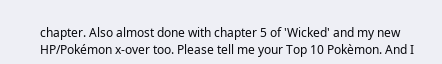chapter. Also almost done with chapter 5 of 'Wicked' and my new HP/Pokémon x-over too. Please tell me your Top 10 Pokèmon. And I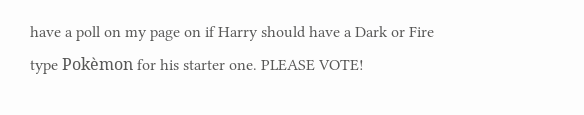have a poll on my page on if Harry should have a Dark or Fire type Pokèmon for his starter one. PLEASE VOTE!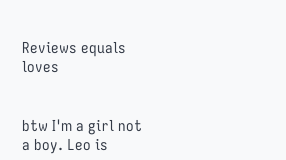Reviews equals loves


btw I'm a girl not a boy. Leo is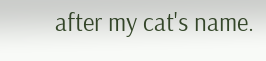after my cat's name.